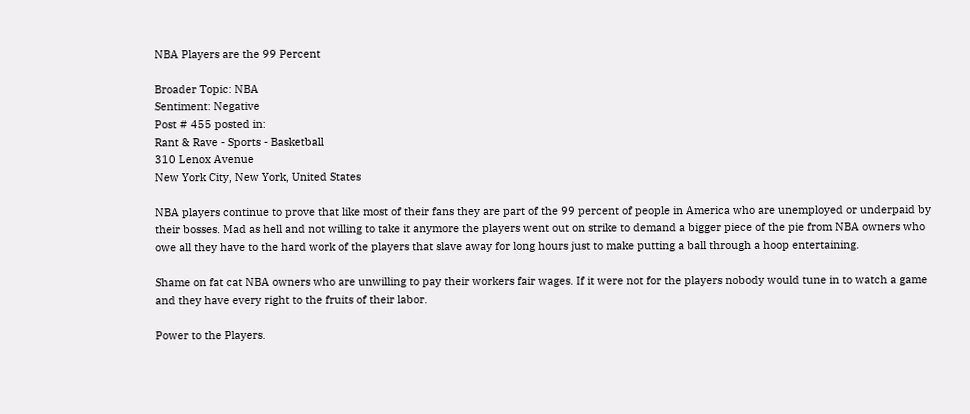NBA Players are the 99 Percent

Broader Topic: NBA
Sentiment: Negative
Post # 455 posted in:
Rant & Rave - Sports - Basketball
310 Lenox Avenue
New York City, New York, United States

NBA players continue to prove that like most of their fans they are part of the 99 percent of people in America who are unemployed or underpaid by their bosses. Mad as hell and not willing to take it anymore the players went out on strike to demand a bigger piece of the pie from NBA owners who owe all they have to the hard work of the players that slave away for long hours just to make putting a ball through a hoop entertaining.

Shame on fat cat NBA owners who are unwilling to pay their workers fair wages. If it were not for the players nobody would tune in to watch a game and they have every right to the fruits of their labor.

Power to the Players.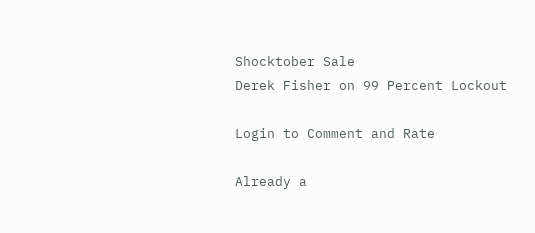Shocktober Sale
Derek Fisher on 99 Percent Lockout

Login to Comment and Rate

Already a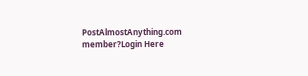PostAlmostAnything.com member?Login Here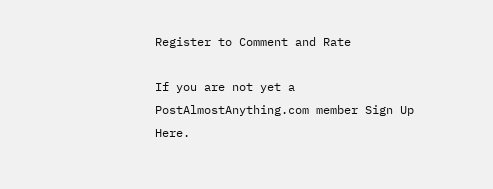Register to Comment and Rate

If you are not yet a PostAlmostAnything.com member Sign Up Here.